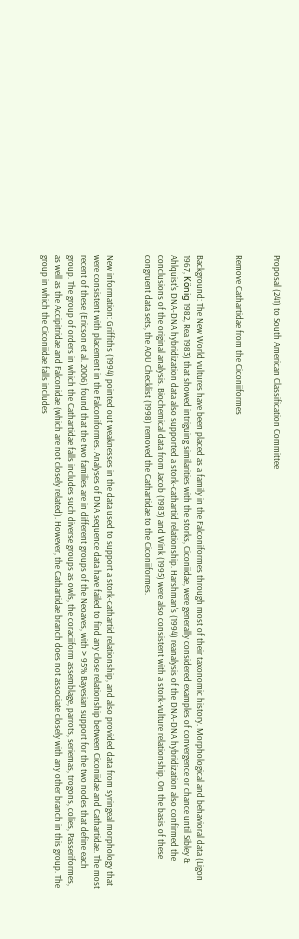Proposal (241) to South American Classification Committee


Remove Cathartidae from the Ciconiiformes


Background: The New World vultures have been placed as a family in the Falconiformes through most of their taxonomic history. Morphological and behavioral data (Ligon 1967, König 1982, Rea 1983) that showed intriguing similarities with the storks, Ciconiidae, were generally considered examples of convergence or chance until Sibley & Ahlquist's DNA-DNA hybridization data also supported a stork-cathartid relationship. Harshman's (1994) reanalysis of the DNA-DNA hybridization also confirmed the conclusions of the original analysis. Biochemical data from Jacob (1983) and Wink (1995) were also consistent with a stork-vulture relationship. On the basis of these congruent data sets, the AOU Checklist (1998) removed the Cathartidae to the Ciconiiformes.


New information: Griffiths (1994) pointed out weaknesses in the data used to support a stork-cathartid relationship, and also provided data from syringeal morphology that were consistent with placement in the Falconiformes. Analyses of DNA sequence data have failed to find any close relationship between Ciconiidae and Cathartidae. The most recent of these (Ericson et al. 2006) found that the two families are in different groups of the Neoaves, with > 95% Bayesian support for the two nodes that define each group. The group of orders in which the Cathartidae falls includes such diverse groups as owls, the coraciiform assemblage, parrots, seriemas, trogons, colies, Passeriformes, as well as the Accipitridae and Falconidae (which are not closely related). However, the Cathartidae branch does not associate closely with any other branch in this group. The group in which the Ciconiidae falls includes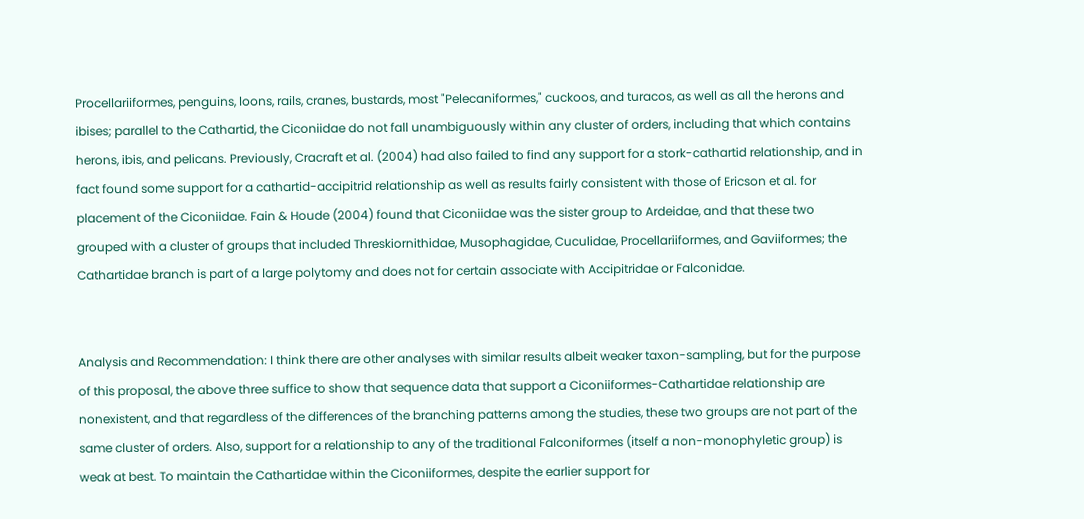Procellariiformes, penguins, loons, rails, cranes, bustards, most "Pelecaniformes," cuckoos, and turacos, as well as all the herons and ibises; parallel to the Cathartid, the Ciconiidae do not fall unambiguously within any cluster of orders, including that which contains herons, ibis, and pelicans. Previously, Cracraft et al. (2004) had also failed to find any support for a stork-cathartid relationship, and in fact found some support for a cathartid-accipitrid relationship as well as results fairly consistent with those of Ericson et al. for placement of the Ciconiidae. Fain & Houde (2004) found that Ciconiidae was the sister group to Ardeidae, and that these two grouped with a cluster of groups that included Threskiornithidae, Musophagidae, Cuculidae, Procellariiformes, and Gaviiformes; the Cathartidae branch is part of a large polytomy and does not for certain associate with Accipitridae or Falconidae.


Analysis and Recommendation: I think there are other analyses with similar results albeit weaker taxon-sampling, but for the purpose of this proposal, the above three suffice to show that sequence data that support a Ciconiiformes-Cathartidae relationship are nonexistent, and that regardless of the differences of the branching patterns among the studies, these two groups are not part of the same cluster of orders. Also, support for a relationship to any of the traditional Falconiformes (itself a non-monophyletic group) is weak at best. To maintain the Cathartidae within the Ciconiiformes, despite the earlier support for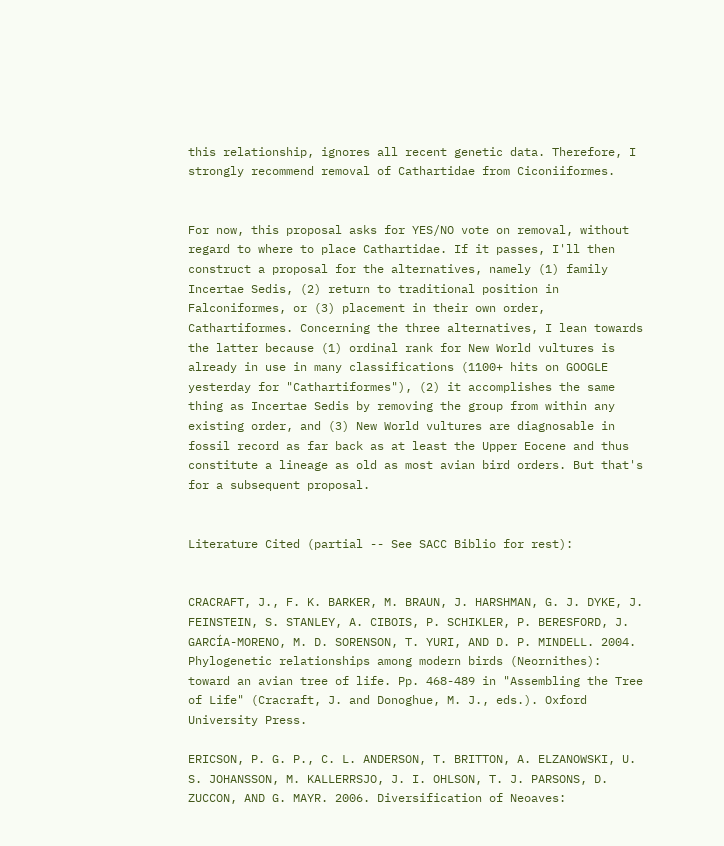this relationship, ignores all recent genetic data. Therefore, I strongly recommend removal of Cathartidae from Ciconiiformes.


For now, this proposal asks for YES/NO vote on removal, without regard to where to place Cathartidae. If it passes, I'll then construct a proposal for the alternatives, namely (1) family Incertae Sedis, (2) return to traditional position in Falconiformes, or (3) placement in their own order, Cathartiformes. Concerning the three alternatives, I lean towards the latter because (1) ordinal rank for New World vultures is already in use in many classifications (1100+ hits on GOOGLE yesterday for "Cathartiformes"), (2) it accomplishes the same thing as Incertae Sedis by removing the group from within any existing order, and (3) New World vultures are diagnosable in fossil record as far back as at least the Upper Eocene and thus constitute a lineage as old as most avian bird orders. But that's for a subsequent proposal.


Literature Cited (partial -- See SACC Biblio for rest):


CRACRAFT, J., F. K. BARKER, M. BRAUN, J. HARSHMAN, G. J. DYKE, J. FEINSTEIN, S. STANLEY, A. CIBOIS, P. SCHIKLER, P. BERESFORD, J. GARCÍA-MORENO, M. D. SORENSON, T. YURI, AND D. P. MINDELL. 2004. Phylogenetic relationships among modern birds (Neornithes): toward an avian tree of life. Pp. 468-489 in "Assembling the Tree of Life" (Cracraft, J. and Donoghue, M. J., eds.). Oxford University Press.

ERICSON, P. G. P., C. L. ANDERSON, T. BRITTON, A. ELZANOWSKI, U. S. JOHANSSON, M. KALLERRSJO, J. I. OHLSON, T. J. PARSONS, D. ZUCCON, AND G. MAYR. 2006. Diversification of Neoaves: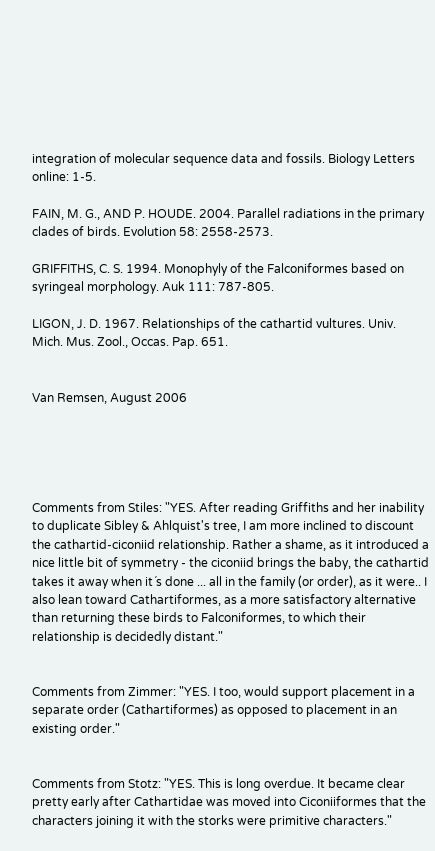integration of molecular sequence data and fossils. Biology Letters online: 1-5.

FAIN, M. G., AND P. HOUDE. 2004. Parallel radiations in the primary clades of birds. Evolution 58: 2558-2573.

GRIFFITHS, C. S. 1994. Monophyly of the Falconiformes based on syringeal morphology. Auk 111: 787-805.

LIGON, J. D. 1967. Relationships of the cathartid vultures. Univ. Mich. Mus. Zool., Occas. Pap. 651.


Van Remsen, August 2006





Comments from Stiles: "YES. After reading Griffiths and her inability to duplicate Sibley & Ahlquist's tree, I am more inclined to discount the cathartid-ciconiid relationship. Rather a shame, as it introduced a nice little bit of symmetry - the ciconiid brings the baby, the cathartid takes it away when it´s done ... all in the family (or order), as it were.. I also lean toward Cathartiformes, as a more satisfactory alternative than returning these birds to Falconiformes, to which their relationship is decidedly distant."


Comments from Zimmer: "YES. I too, would support placement in a separate order (Cathartiformes) as opposed to placement in an existing order."


Comments from Stotz: "YES. This is long overdue. It became clear pretty early after Cathartidae was moved into Ciconiiformes that the characters joining it with the storks were primitive characters."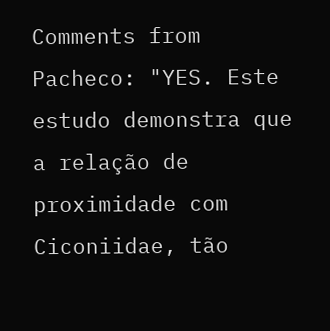Comments from Pacheco: "YES. Este estudo demonstra que a relação de proximidade com Ciconiidae, tão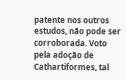patente nos outros estudos, não pode ser corroborada. Voto pela adoção de Cathartiformes, tal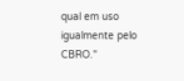qual em uso igualmente pelo CBRO."